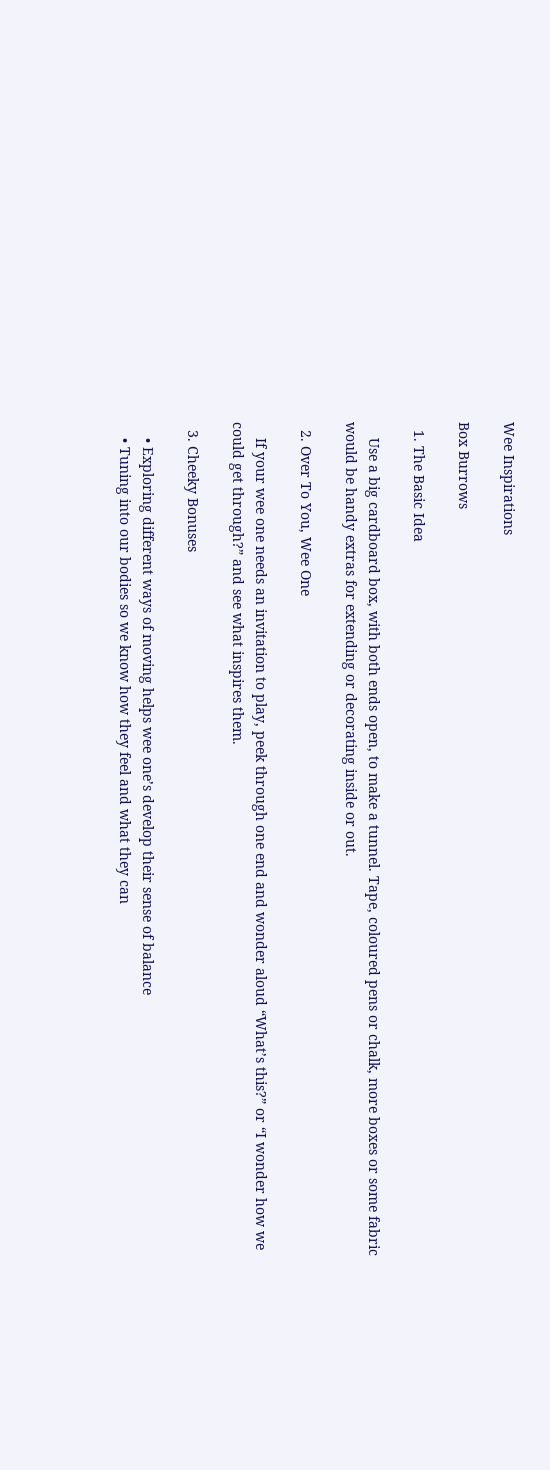Wee Inspirations

Box Burrows

  1. The Basic Idea

    Use a big cardboard box, with both ends open, to make a tunnel. Tape, coloured pens or chalk, more boxes or some fabric would be handy extras for extending or decorating inside or out.

  2. Over To You, Wee One

    If your wee one needs an invitation to play, peek through one end and wonder aloud “What’s this?” or “I wonder how we could get through?” and see what inspires them.

  3. Cheeky Bonuses

    • Exploring different ways of moving helps wee one’s develop their sense of balance
    • Tuning into our bodies so we know how they feel and what they can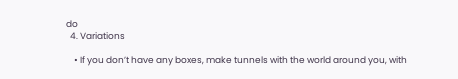do
  4. Variations

    • If you don’t have any boxes, make tunnels with the world around you, with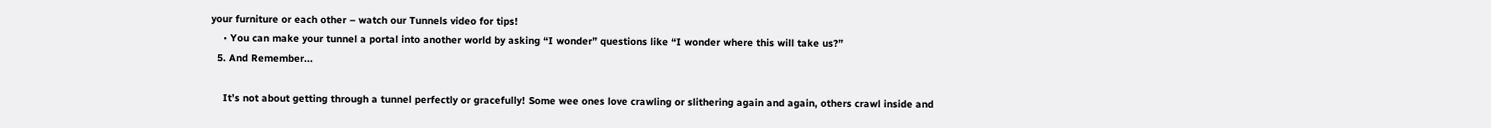your furniture or each other – watch our Tunnels video for tips!
    • You can make your tunnel a portal into another world by asking “I wonder” questions like “I wonder where this will take us?”
  5. And Remember...

    It’s not about getting through a tunnel perfectly or gracefully! Some wee ones love crawling or slithering again and again, others crawl inside and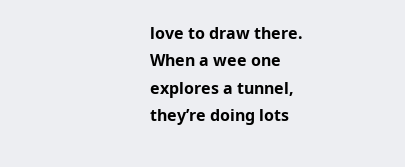love to draw there. When a wee one explores a tunnel, they’re doing lots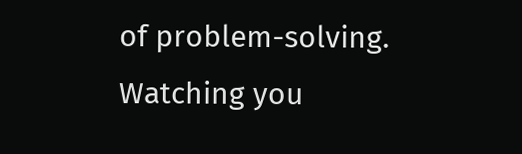of problem-solving. Watching you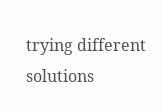trying different solutions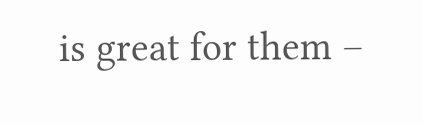is great for them –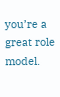you’re a great role model.